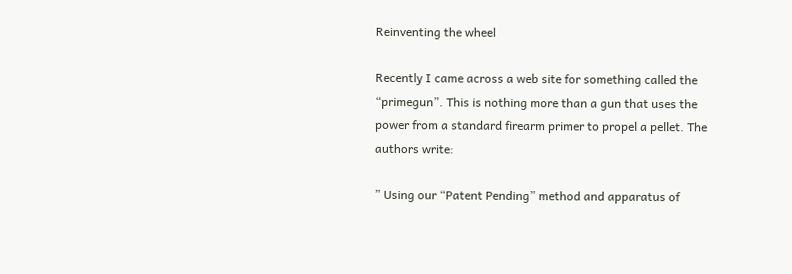Reinventing the wheel

Recently I came across a web site for something called the “primegun”. This is nothing more than a gun that uses the power from a standard firearm primer to propel a pellet. The authors write:

” Using our “Patent Pending” method and apparatus of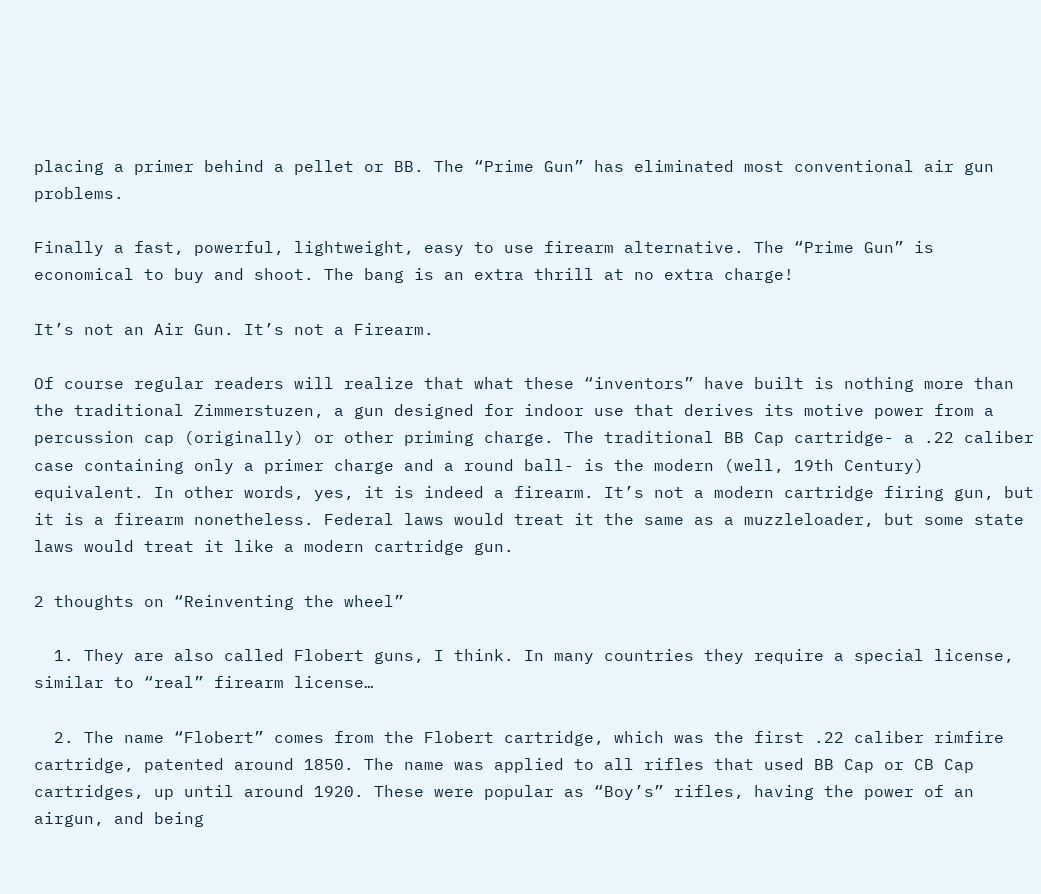placing a primer behind a pellet or BB. The “Prime Gun” has eliminated most conventional air gun problems.

Finally a fast, powerful, lightweight, easy to use firearm alternative. The “Prime Gun” is economical to buy and shoot. The bang is an extra thrill at no extra charge!

It’s not an Air Gun. It’s not a Firearm.

Of course regular readers will realize that what these “inventors” have built is nothing more than the traditional Zimmerstuzen, a gun designed for indoor use that derives its motive power from a percussion cap (originally) or other priming charge. The traditional BB Cap cartridge- a .22 caliber case containing only a primer charge and a round ball- is the modern (well, 19th Century) equivalent. In other words, yes, it is indeed a firearm. It’s not a modern cartridge firing gun, but it is a firearm nonetheless. Federal laws would treat it the same as a muzzleloader, but some state laws would treat it like a modern cartridge gun.

2 thoughts on “Reinventing the wheel”

  1. They are also called Flobert guns, I think. In many countries they require a special license, similar to “real” firearm license…

  2. The name “Flobert” comes from the Flobert cartridge, which was the first .22 caliber rimfire cartridge, patented around 1850. The name was applied to all rifles that used BB Cap or CB Cap cartridges, up until around 1920. These were popular as “Boy’s” rifles, having the power of an airgun, and being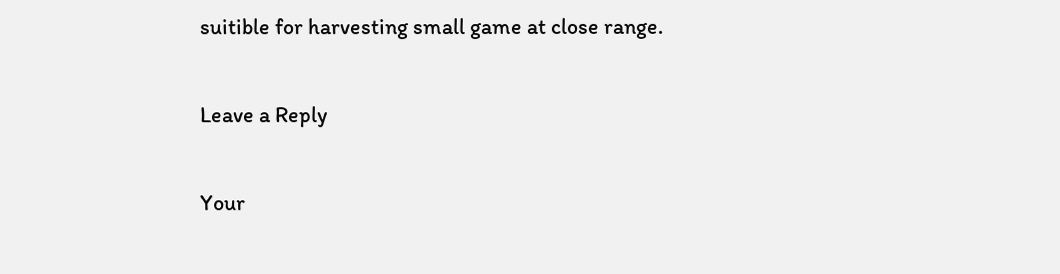suitible for harvesting small game at close range.

Leave a Reply

Your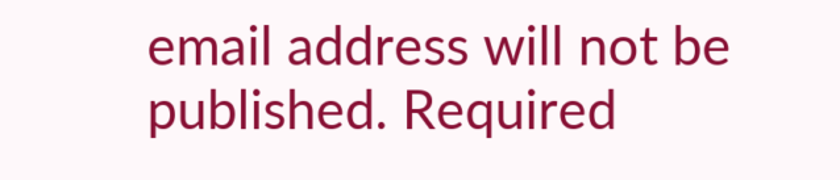email address will not be published. Required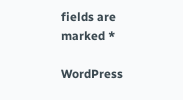fields are marked *

WordPress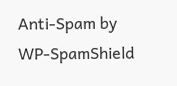Anti-Spam by WP-SpamShield